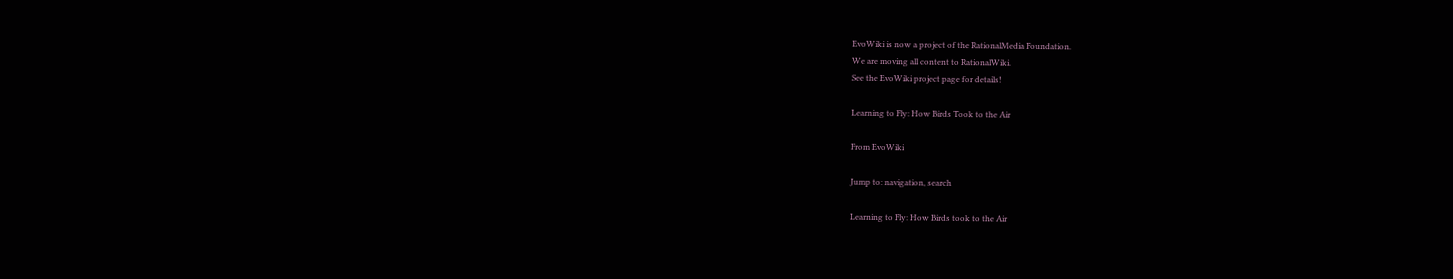EvoWiki is now a project of the RationalMedia Foundation.
We are moving all content to RationalWiki.
See the EvoWiki project page for details!

Learning to Fly: How Birds Took to the Air

From EvoWiki

Jump to: navigation, search

Learning to Fly: How Birds took to the Air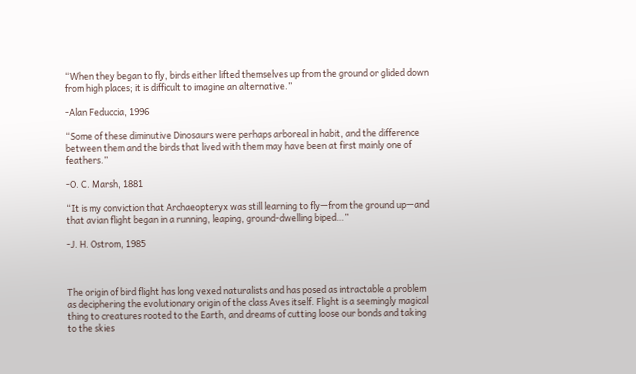“When they began to fly, birds either lifted themselves up from the ground or glided down from high places; it is difficult to imagine an alternative.”

-Alan Feduccia, 1996

“Some of these diminutive Dinosaurs were perhaps arboreal in habit, and the difference between them and the birds that lived with them may have been at first mainly one of feathers.”

-O. C. Marsh, 1881

“It is my conviction that Archaeopteryx was still learning to fly—from the ground up—and that avian flight began in a running, leaping, ground-dwelling biped…”

-J. H. Ostrom, 1985



The origin of bird flight has long vexed naturalists and has posed as intractable a problem as deciphering the evolutionary origin of the class Aves itself. Flight is a seemingly magical thing to creatures rooted to the Earth, and dreams of cutting loose our bonds and taking to the skies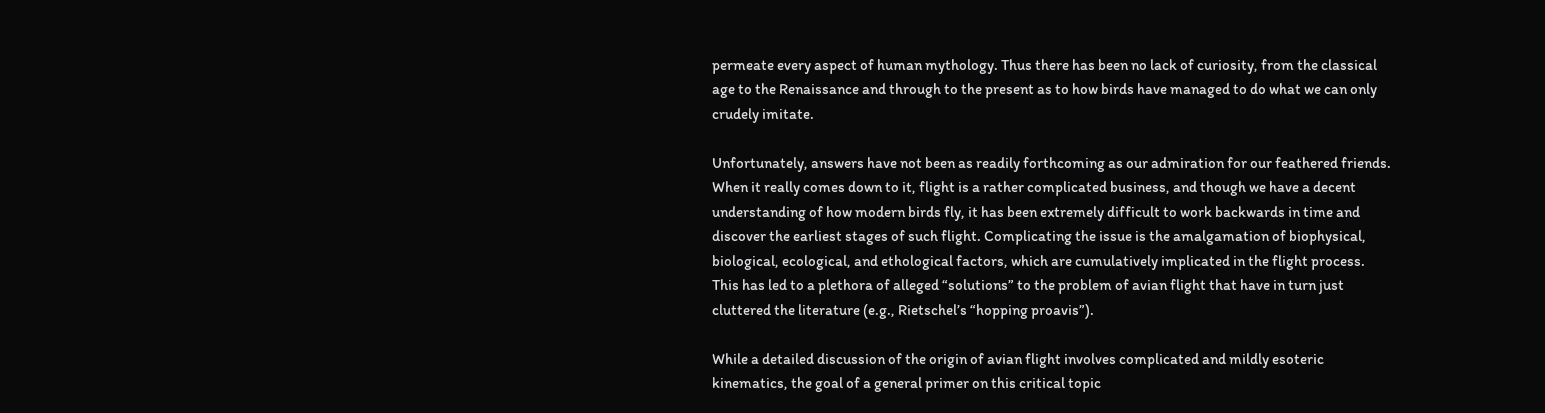permeate every aspect of human mythology. Thus there has been no lack of curiosity, from the classical age to the Renaissance and through to the present as to how birds have managed to do what we can only crudely imitate.

Unfortunately, answers have not been as readily forthcoming as our admiration for our feathered friends. When it really comes down to it, flight is a rather complicated business, and though we have a decent understanding of how modern birds fly, it has been extremely difficult to work backwards in time and discover the earliest stages of such flight. Complicating the issue is the amalgamation of biophysical, biological, ecological, and ethological factors, which are cumulatively implicated in the flight process. This has led to a plethora of alleged “solutions” to the problem of avian flight that have in turn just cluttered the literature (e.g., Rietschel’s “hopping proavis”).

While a detailed discussion of the origin of avian flight involves complicated and mildly esoteric kinematics, the goal of a general primer on this critical topic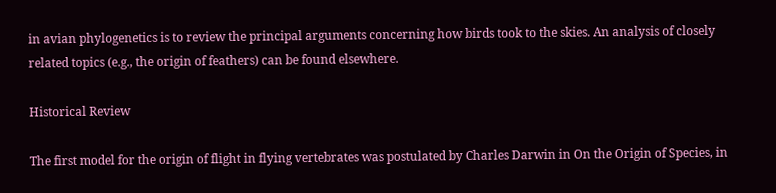in avian phylogenetics is to review the principal arguments concerning how birds took to the skies. An analysis of closely related topics (e.g., the origin of feathers) can be found elsewhere.

Historical Review

The first model for the origin of flight in flying vertebrates was postulated by Charles Darwin in On the Origin of Species, in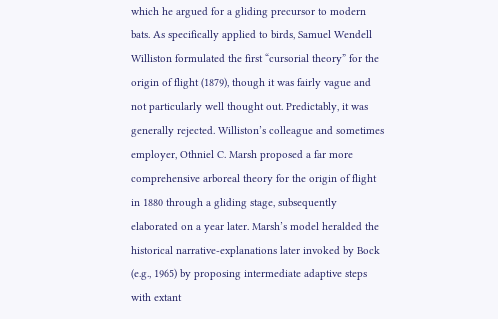which he argued for a gliding precursor to modern bats. As specifically applied to birds, Samuel Wendell Williston formulated the first “cursorial theory” for the origin of flight (1879), though it was fairly vague and not particularly well thought out. Predictably, it was generally rejected. Williston’s colleague and sometimes employer, Othniel C. Marsh proposed a far more comprehensive arboreal theory for the origin of flight in 1880 through a gliding stage, subsequently elaborated on a year later. Marsh’s model heralded the historical narrative-explanations later invoked by Bock (e.g., 1965) by proposing intermediate adaptive steps with extant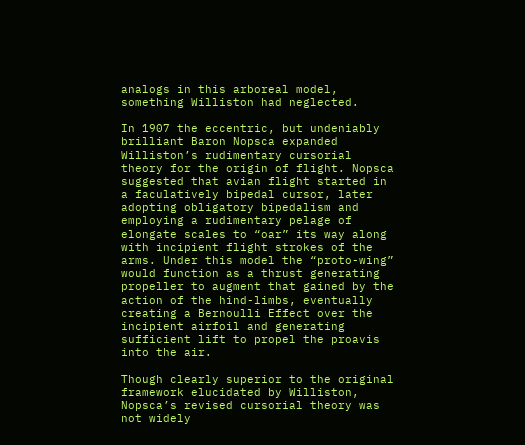analogs in this arboreal model, something Williston had neglected.

In 1907 the eccentric, but undeniably brilliant Baron Nopsca expanded Williston’s rudimentary cursorial theory for the origin of flight. Nopsca suggested that avian flight started in a faculatively bipedal cursor, later adopting obligatory bipedalism and employing a rudimentary pelage of elongate scales to “oar” its way along with incipient flight strokes of the arms. Under this model the “proto-wing” would function as a thrust generating propeller to augment that gained by the action of the hind-limbs, eventually creating a Bernoulli Effect over the incipient airfoil and generating sufficient lift to propel the proavis into the air.

Though clearly superior to the original framework elucidated by Williston, Nopsca’s revised cursorial theory was not widely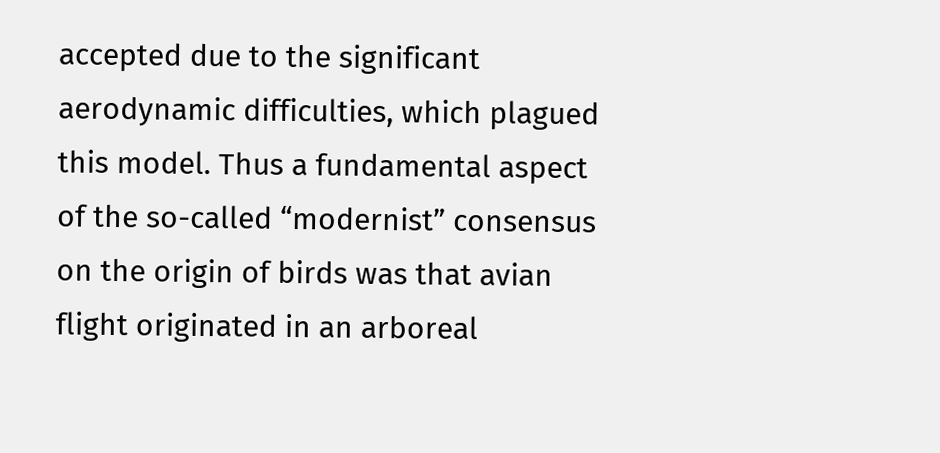accepted due to the significant aerodynamic difficulties, which plagued this model. Thus a fundamental aspect of the so-called “modernist” consensus on the origin of birds was that avian flight originated in an arboreal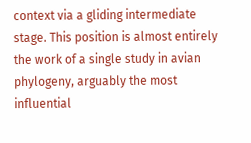context via a gliding intermediate stage. This position is almost entirely the work of a single study in avian phylogeny, arguably the most influential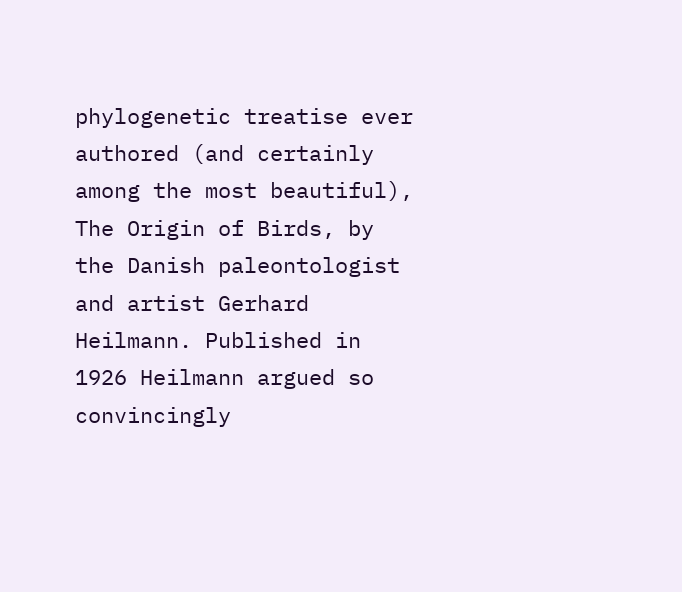phylogenetic treatise ever authored (and certainly among the most beautiful), The Origin of Birds, by the Danish paleontologist and artist Gerhard Heilmann. Published in 1926 Heilmann argued so convincingly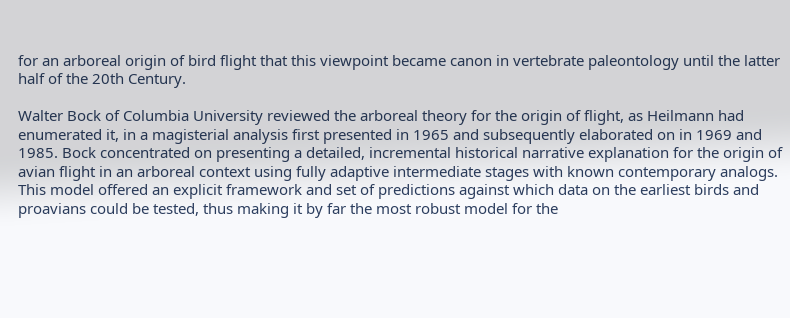for an arboreal origin of bird flight that this viewpoint became canon in vertebrate paleontology until the latter half of the 20th Century.

Walter Bock of Columbia University reviewed the arboreal theory for the origin of flight, as Heilmann had enumerated it, in a magisterial analysis first presented in 1965 and subsequently elaborated on in 1969 and 1985. Bock concentrated on presenting a detailed, incremental historical narrative explanation for the origin of avian flight in an arboreal context using fully adaptive intermediate stages with known contemporary analogs. This model offered an explicit framework and set of predictions against which data on the earliest birds and proavians could be tested, thus making it by far the most robust model for the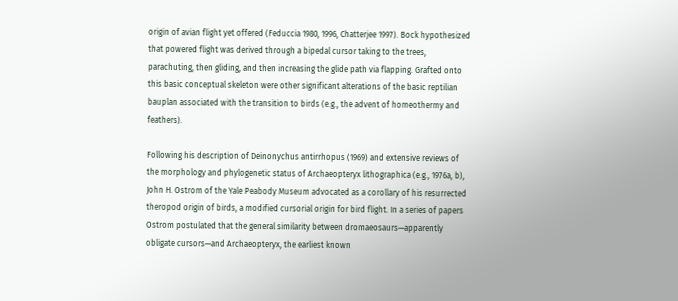origin of avian flight yet offered (Feduccia 1980, 1996, Chatterjee 1997). Bock hypothesized that powered flight was derived through a bipedal cursor taking to the trees, parachuting, then gliding, and then increasing the glide path via flapping. Grafted onto this basic conceptual skeleton were other significant alterations of the basic reptilian bauplan associated with the transition to birds (e.g., the advent of homeothermy and feathers).

Following his description of Deinonychus antirrhopus (1969) and extensive reviews of the morphology and phylogenetic status of Archaeopteryx lithographica (e.g., 1976a, b), John H. Ostrom of the Yale Peabody Museum advocated as a corollary of his resurrected theropod origin of birds, a modified cursorial origin for bird flight. In a series of papers Ostrom postulated that the general similarity between dromaeosaurs—apparently obligate cursors—and Archaeopteryx, the earliest known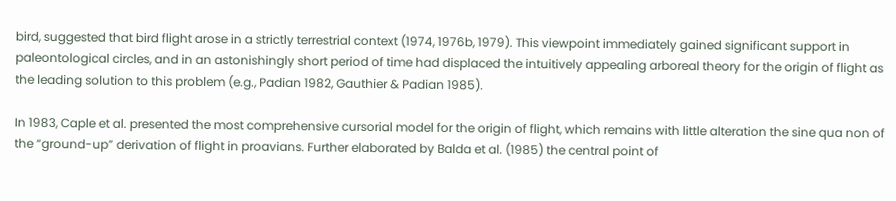bird, suggested that bird flight arose in a strictly terrestrial context (1974, 1976b, 1979). This viewpoint immediately gained significant support in paleontological circles, and in an astonishingly short period of time had displaced the intuitively appealing arboreal theory for the origin of flight as the leading solution to this problem (e.g., Padian 1982, Gauthier & Padian 1985).

In 1983, Caple et al. presented the most comprehensive cursorial model for the origin of flight, which remains with little alteration the sine qua non of the “ground-up” derivation of flight in proavians. Further elaborated by Balda et al. (1985) the central point of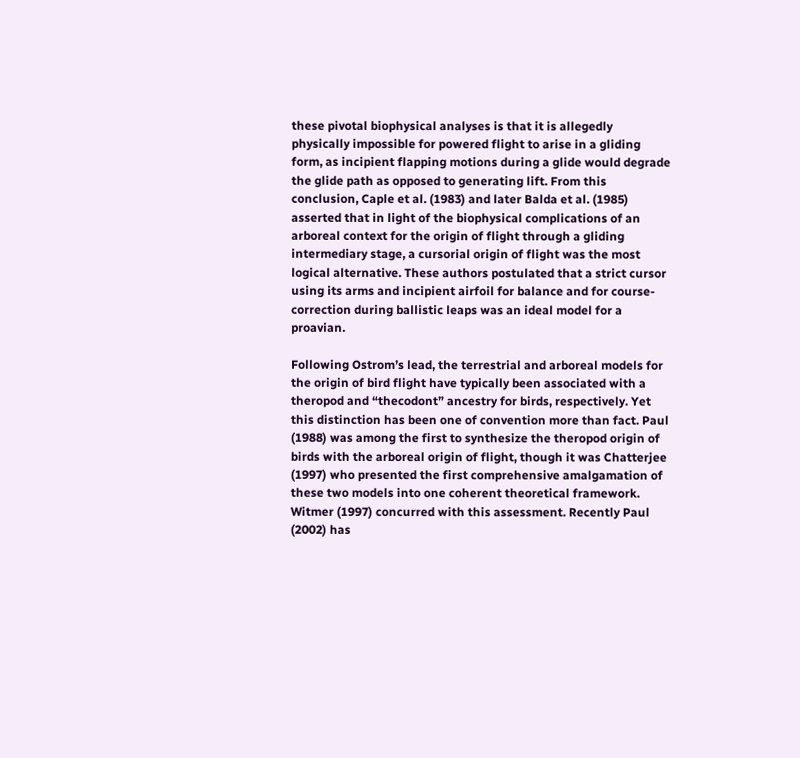these pivotal biophysical analyses is that it is allegedly physically impossible for powered flight to arise in a gliding form, as incipient flapping motions during a glide would degrade the glide path as opposed to generating lift. From this conclusion, Caple et al. (1983) and later Balda et al. (1985) asserted that in light of the biophysical complications of an arboreal context for the origin of flight through a gliding intermediary stage, a cursorial origin of flight was the most logical alternative. These authors postulated that a strict cursor using its arms and incipient airfoil for balance and for course-correction during ballistic leaps was an ideal model for a proavian.

Following Ostrom’s lead, the terrestrial and arboreal models for the origin of bird flight have typically been associated with a theropod and “thecodont” ancestry for birds, respectively. Yet this distinction has been one of convention more than fact. Paul (1988) was among the first to synthesize the theropod origin of birds with the arboreal origin of flight, though it was Chatterjee (1997) who presented the first comprehensive amalgamation of these two models into one coherent theoretical framework. Witmer (1997) concurred with this assessment. Recently Paul (2002) has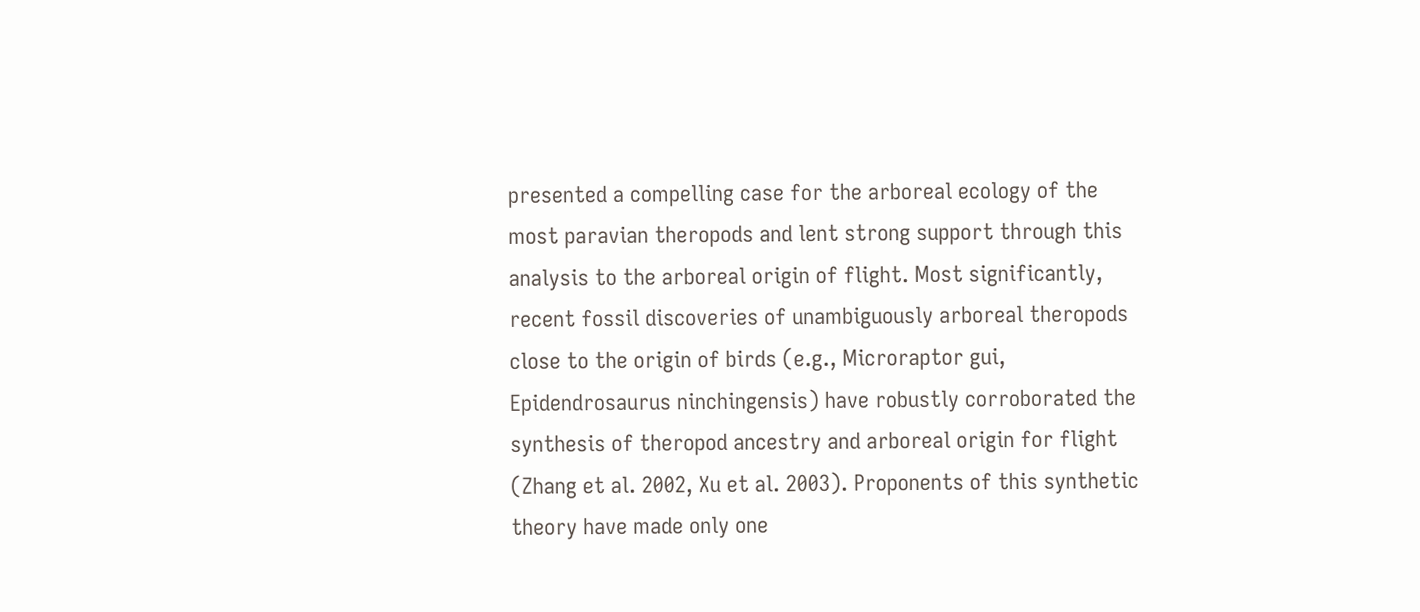presented a compelling case for the arboreal ecology of the most paravian theropods and lent strong support through this analysis to the arboreal origin of flight. Most significantly, recent fossil discoveries of unambiguously arboreal theropods close to the origin of birds (e.g., Microraptor gui, Epidendrosaurus ninchingensis) have robustly corroborated the synthesis of theropod ancestry and arboreal origin for flight (Zhang et al. 2002, Xu et al. 2003). Proponents of this synthetic theory have made only one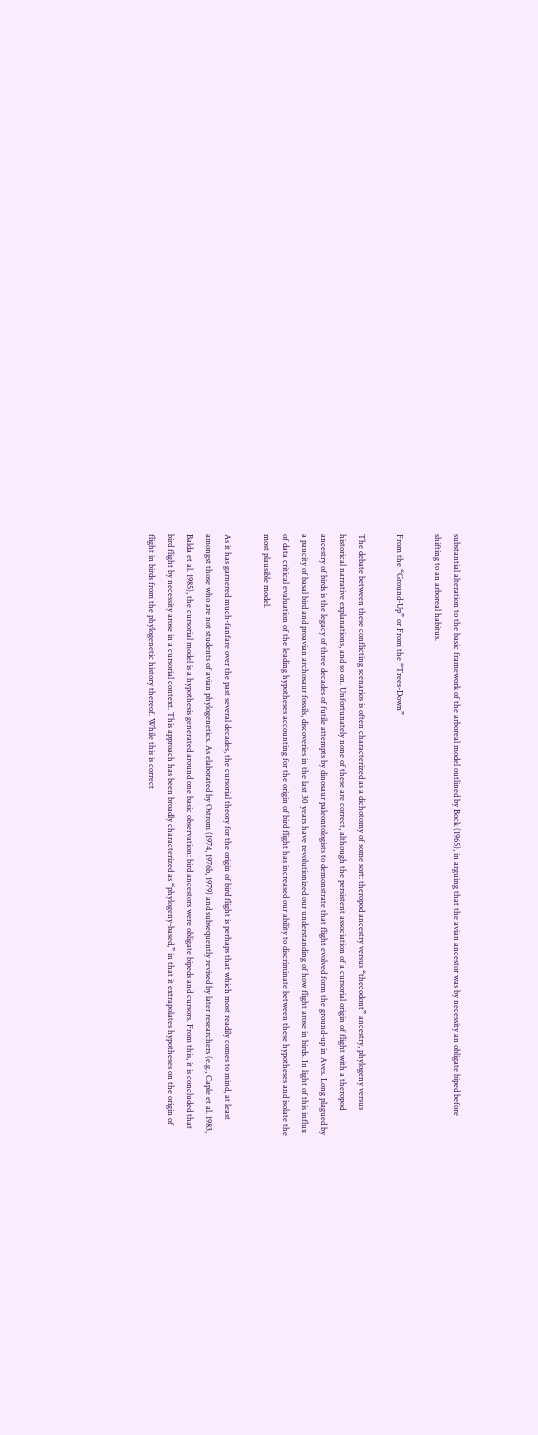substantial alteration to the basic framework of the arboreal model outlined by Bock (1965), in arguing that the avian ancestor was by necessity an obligate biped before shifting to an arboreal habitus.

From the “Ground-Up” or From the “Trees-Down”

The debate between these conflicting scenarios is often characterized as a dichotomy of some sort: theropod ancestry versus “thecodont” ancestry, phylogeny versus historical narrative explanations, and so on. Unfortunately none of these are correct, although the persistent association of a cursorial origin of flight with a theropod ancestry of birds is the legacy of three decades of futile attempts by dinosaur paleontologists to demonstrate that flight evolved form the ground-up in Aves. Long plagued by a paucity of basal bird and proavian archosaur fossils, discoveries in the last 30 years have revolutionized our understanding of how flight arose in birds. In light of this influx of data critical evaluation of the leading hypotheses accounting for the origin of bird flight has increased our ability to discriminate between these hypotheses and isolate the most plausible model.

As it has garnered much-fanfare over the past several decades, the cursorial theory for the origin of bird flight is perhaps that which most readily comes to mind, at least amongst those who are not students of avian phylogenetics. As elaborated by Ostrom (1974, 1976b, 1979) and subsequently revised by later researchers (e.g., Caple et al. 1983, Balda et al. 1985), the cursorial model is a hypothesis generated around one basic observation: bird ancestors were obligate bipeds and cursors. From this, it is concluded that bird flight by necessity arose in a cursorial context. This approach has been broadly characterized as “phylogeny-based,” in that it extrapolates hypotheses on the origin of flight in birds from the phylogenetic history thereof. While this is correct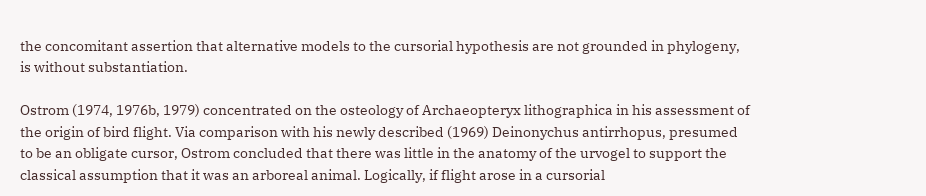the concomitant assertion that alternative models to the cursorial hypothesis are not grounded in phylogeny, is without substantiation.

Ostrom (1974, 1976b, 1979) concentrated on the osteology of Archaeopteryx lithographica in his assessment of the origin of bird flight. Via comparison with his newly described (1969) Deinonychus antirrhopus, presumed to be an obligate cursor, Ostrom concluded that there was little in the anatomy of the urvogel to support the classical assumption that it was an arboreal animal. Logically, if flight arose in a cursorial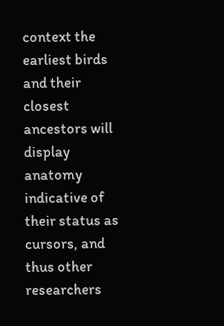context the earliest birds and their closest ancestors will display anatomy indicative of their status as cursors, and thus other researchers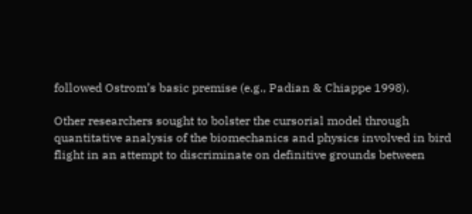followed Ostrom’s basic premise (e.g., Padian & Chiappe 1998).

Other researchers sought to bolster the cursorial model through quantitative analysis of the biomechanics and physics involved in bird flight in an attempt to discriminate on definitive grounds between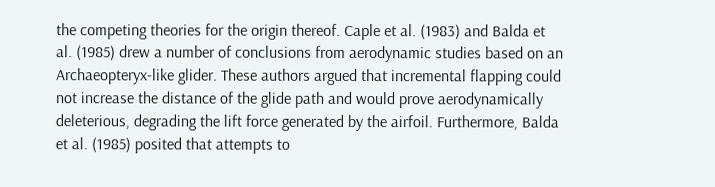the competing theories for the origin thereof. Caple et al. (1983) and Balda et al. (1985) drew a number of conclusions from aerodynamic studies based on an Archaeopteryx-like glider. These authors argued that incremental flapping could not increase the distance of the glide path and would prove aerodynamically deleterious, degrading the lift force generated by the airfoil. Furthermore, Balda et al. (1985) posited that attempts to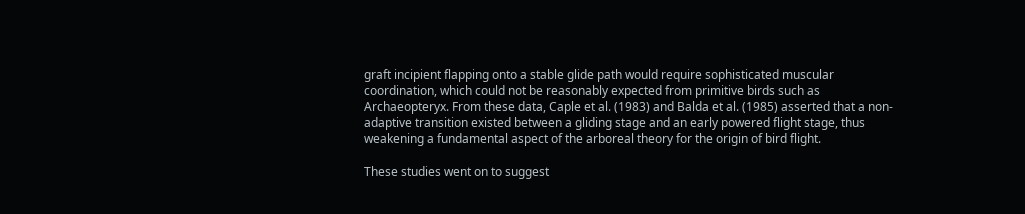graft incipient flapping onto a stable glide path would require sophisticated muscular coordination, which could not be reasonably expected from primitive birds such as Archaeopteryx. From these data, Caple et al. (1983) and Balda et al. (1985) asserted that a non-adaptive transition existed between a gliding stage and an early powered flight stage, thus weakening a fundamental aspect of the arboreal theory for the origin of bird flight.

These studies went on to suggest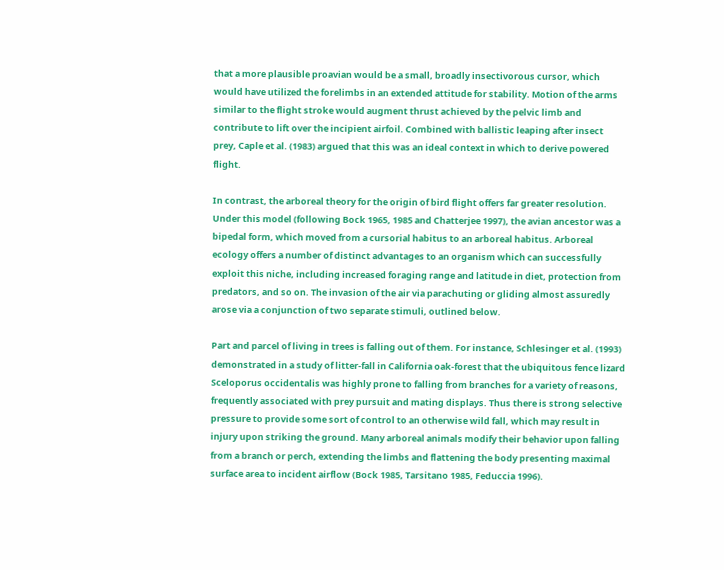that a more plausible proavian would be a small, broadly insectivorous cursor, which would have utilized the forelimbs in an extended attitude for stability. Motion of the arms similar to the flight stroke would augment thrust achieved by the pelvic limb and contribute to lift over the incipient airfoil. Combined with ballistic leaping after insect prey, Caple et al. (1983) argued that this was an ideal context in which to derive powered flight.

In contrast, the arboreal theory for the origin of bird flight offers far greater resolution. Under this model (following Bock 1965, 1985 and Chatterjee 1997), the avian ancestor was a bipedal form, which moved from a cursorial habitus to an arboreal habitus. Arboreal ecology offers a number of distinct advantages to an organism which can successfully exploit this niche, including increased foraging range and latitude in diet, protection from predators, and so on. The invasion of the air via parachuting or gliding almost assuredly arose via a conjunction of two separate stimuli, outlined below.

Part and parcel of living in trees is falling out of them. For instance, Schlesinger et al. (1993) demonstrated in a study of litter-fall in California oak-forest that the ubiquitous fence lizard Sceloporus occidentalis was highly prone to falling from branches for a variety of reasons, frequently associated with prey pursuit and mating displays. Thus there is strong selective pressure to provide some sort of control to an otherwise wild fall, which may result in injury upon striking the ground. Many arboreal animals modify their behavior upon falling from a branch or perch, extending the limbs and flattening the body presenting maximal surface area to incident airflow (Bock 1985, Tarsitano 1985, Feduccia 1996).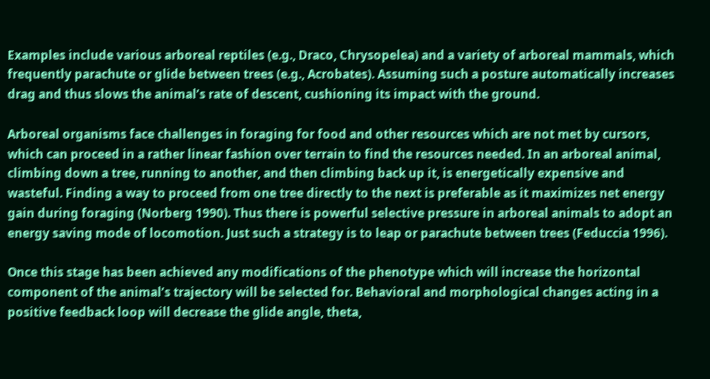Examples include various arboreal reptiles (e.g., Draco, Chrysopelea) and a variety of arboreal mammals, which frequently parachute or glide between trees (e.g., Acrobates). Assuming such a posture automatically increases drag and thus slows the animal’s rate of descent, cushioning its impact with the ground.

Arboreal organisms face challenges in foraging for food and other resources which are not met by cursors, which can proceed in a rather linear fashion over terrain to find the resources needed. In an arboreal animal, climbing down a tree, running to another, and then climbing back up it, is energetically expensive and wasteful. Finding a way to proceed from one tree directly to the next is preferable as it maximizes net energy gain during foraging (Norberg 1990). Thus there is powerful selective pressure in arboreal animals to adopt an energy saving mode of locomotion. Just such a strategy is to leap or parachute between trees (Feduccia 1996).

Once this stage has been achieved any modifications of the phenotype which will increase the horizontal component of the animal’s trajectory will be selected for. Behavioral and morphological changes acting in a positive feedback loop will decrease the glide angle, theta,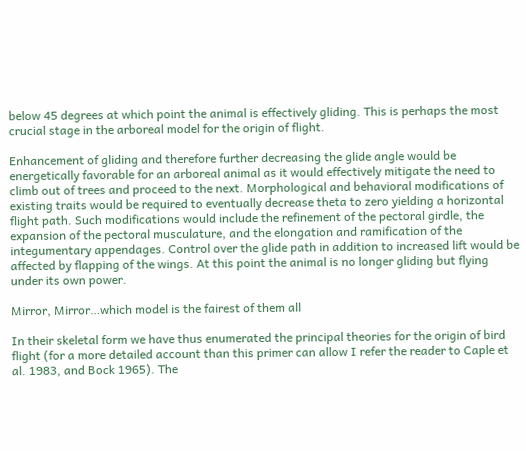below 45 degrees at which point the animal is effectively gliding. This is perhaps the most crucial stage in the arboreal model for the origin of flight.

Enhancement of gliding and therefore further decreasing the glide angle would be energetically favorable for an arboreal animal as it would effectively mitigate the need to climb out of trees and proceed to the next. Morphological and behavioral modifications of existing traits would be required to eventually decrease theta to zero yielding a horizontal flight path. Such modifications would include the refinement of the pectoral girdle, the expansion of the pectoral musculature, and the elongation and ramification of the integumentary appendages. Control over the glide path in addition to increased lift would be affected by flapping of the wings. At this point the animal is no longer gliding but flying under its own power.

Mirror, Mirror…which model is the fairest of them all

In their skeletal form we have thus enumerated the principal theories for the origin of bird flight (for a more detailed account than this primer can allow I refer the reader to Caple et al. 1983, and Bock 1965). The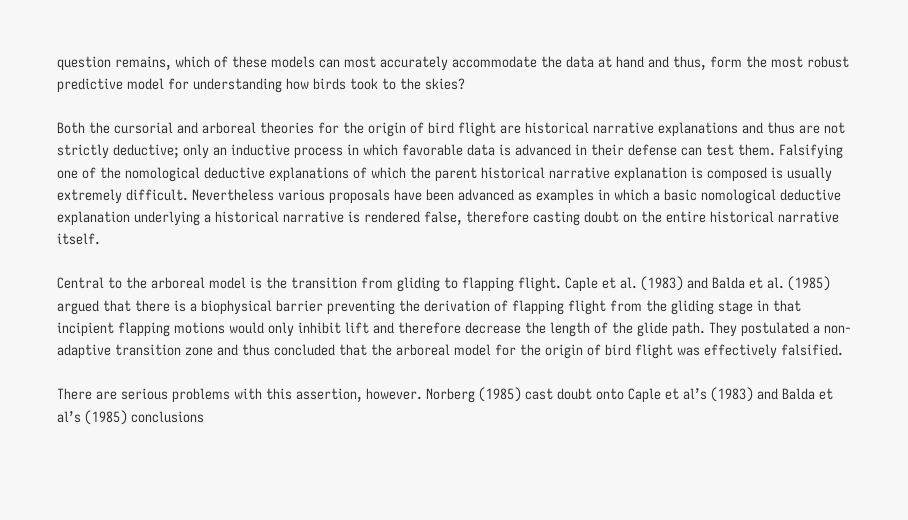question remains, which of these models can most accurately accommodate the data at hand and thus, form the most robust predictive model for understanding how birds took to the skies?

Both the cursorial and arboreal theories for the origin of bird flight are historical narrative explanations and thus are not strictly deductive; only an inductive process in which favorable data is advanced in their defense can test them. Falsifying one of the nomological deductive explanations of which the parent historical narrative explanation is composed is usually extremely difficult. Nevertheless various proposals have been advanced as examples in which a basic nomological deductive explanation underlying a historical narrative is rendered false, therefore casting doubt on the entire historical narrative itself.

Central to the arboreal model is the transition from gliding to flapping flight. Caple et al. (1983) and Balda et al. (1985) argued that there is a biophysical barrier preventing the derivation of flapping flight from the gliding stage in that incipient flapping motions would only inhibit lift and therefore decrease the length of the glide path. They postulated a non-adaptive transition zone and thus concluded that the arboreal model for the origin of bird flight was effectively falsified.

There are serious problems with this assertion, however. Norberg (1985) cast doubt onto Caple et al’s (1983) and Balda et al’s (1985) conclusions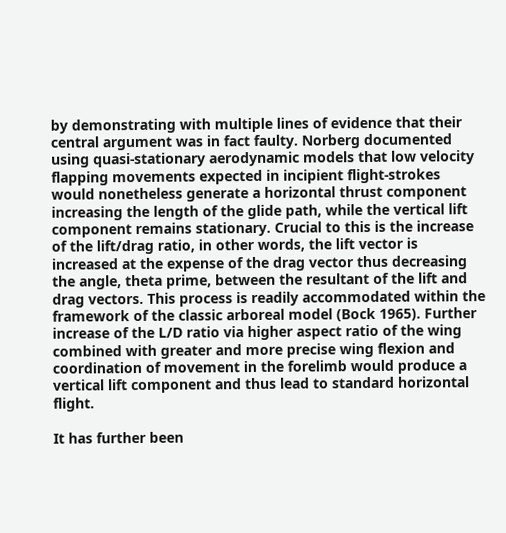by demonstrating with multiple lines of evidence that their central argument was in fact faulty. Norberg documented using quasi-stationary aerodynamic models that low velocity flapping movements expected in incipient flight-strokes would nonetheless generate a horizontal thrust component increasing the length of the glide path, while the vertical lift component remains stationary. Crucial to this is the increase of the lift/drag ratio, in other words, the lift vector is increased at the expense of the drag vector thus decreasing the angle, theta prime, between the resultant of the lift and drag vectors. This process is readily accommodated within the framework of the classic arboreal model (Bock 1965). Further increase of the L/D ratio via higher aspect ratio of the wing combined with greater and more precise wing flexion and coordination of movement in the forelimb would produce a vertical lift component and thus lead to standard horizontal flight.

It has further been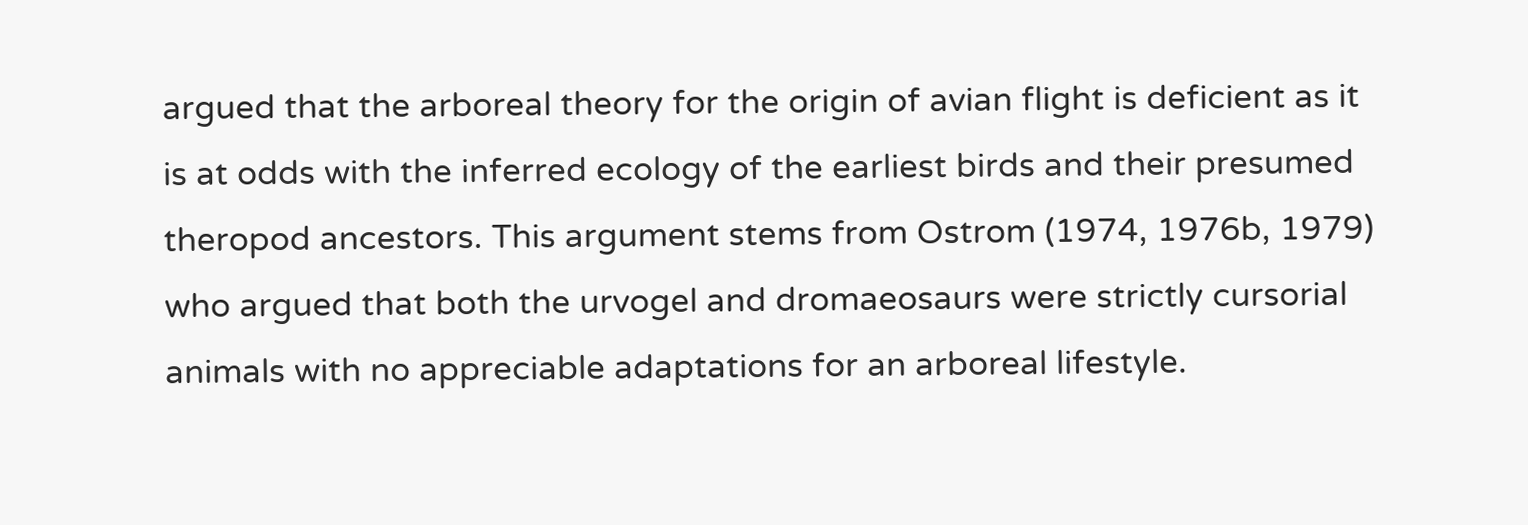argued that the arboreal theory for the origin of avian flight is deficient as it is at odds with the inferred ecology of the earliest birds and their presumed theropod ancestors. This argument stems from Ostrom (1974, 1976b, 1979) who argued that both the urvogel and dromaeosaurs were strictly cursorial animals with no appreciable adaptations for an arboreal lifestyle.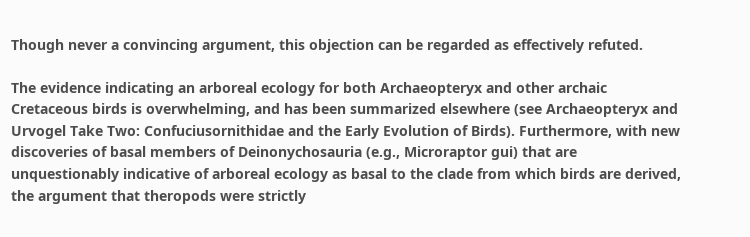Though never a convincing argument, this objection can be regarded as effectively refuted.

The evidence indicating an arboreal ecology for both Archaeopteryx and other archaic Cretaceous birds is overwhelming, and has been summarized elsewhere (see Archaeopteryx and Urvogel Take Two: Confuciusornithidae and the Early Evolution of Birds). Furthermore, with new discoveries of basal members of Deinonychosauria (e.g., Microraptor gui) that are unquestionably indicative of arboreal ecology as basal to the clade from which birds are derived, the argument that theropods were strictly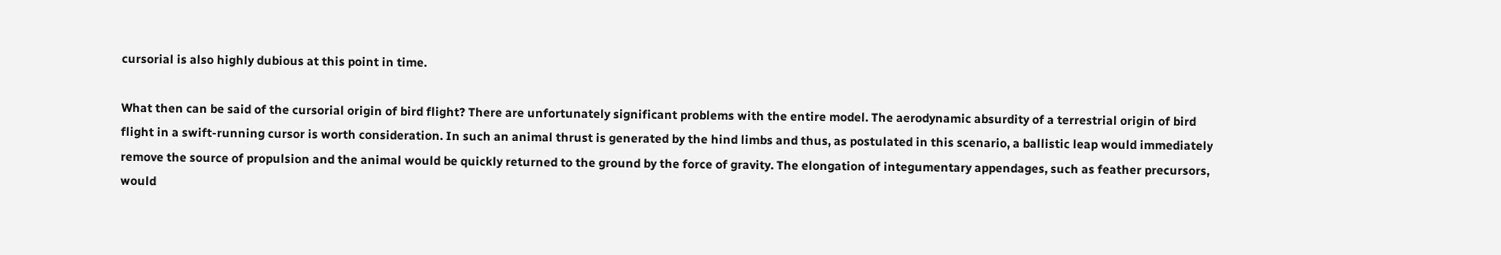cursorial is also highly dubious at this point in time.

What then can be said of the cursorial origin of bird flight? There are unfortunately significant problems with the entire model. The aerodynamic absurdity of a terrestrial origin of bird flight in a swift-running cursor is worth consideration. In such an animal thrust is generated by the hind limbs and thus, as postulated in this scenario, a ballistic leap would immediately remove the source of propulsion and the animal would be quickly returned to the ground by the force of gravity. The elongation of integumentary appendages, such as feather precursors, would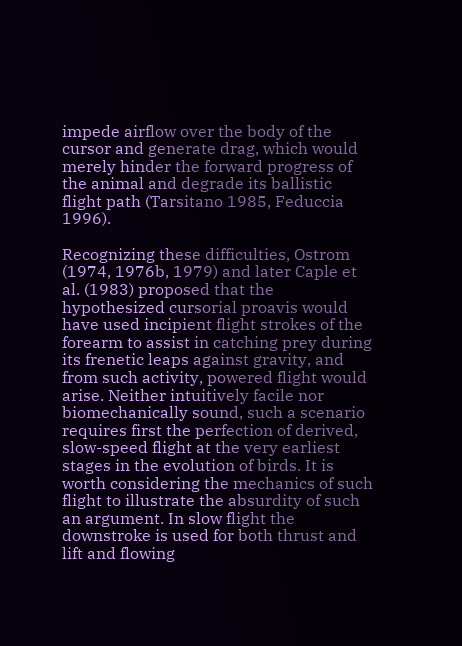impede airflow over the body of the cursor and generate drag, which would merely hinder the forward progress of the animal and degrade its ballistic flight path (Tarsitano 1985, Feduccia 1996).

Recognizing these difficulties, Ostrom (1974, 1976b, 1979) and later Caple et al. (1983) proposed that the hypothesized cursorial proavis would have used incipient flight strokes of the forearm to assist in catching prey during its frenetic leaps against gravity, and from such activity, powered flight would arise. Neither intuitively facile nor biomechanically sound, such a scenario requires first the perfection of derived, slow-speed flight at the very earliest stages in the evolution of birds. It is worth considering the mechanics of such flight to illustrate the absurdity of such an argument. In slow flight the downstroke is used for both thrust and lift and flowing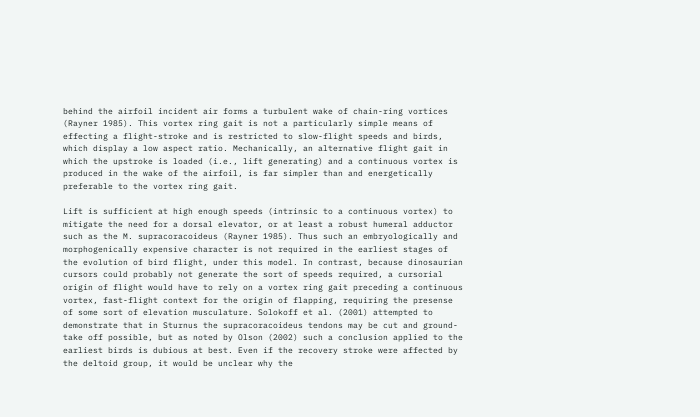behind the airfoil incident air forms a turbulent wake of chain-ring vortices (Rayner 1985). This vortex ring gait is not a particularly simple means of effecting a flight-stroke and is restricted to slow-flight speeds and birds, which display a low aspect ratio. Mechanically, an alternative flight gait in which the upstroke is loaded (i.e., lift generating) and a continuous vortex is produced in the wake of the airfoil, is far simpler than and energetically preferable to the vortex ring gait.

Lift is sufficient at high enough speeds (intrinsic to a continuous vortex) to mitigate the need for a dorsal elevator, or at least a robust humeral adductor such as the M. supracoracoideus (Rayner 1985). Thus such an embryologically and morphogenically expensive character is not required in the earliest stages of the evolution of bird flight, under this model. In contrast, because dinosaurian cursors could probably not generate the sort of speeds required, a cursorial origin of flight would have to rely on a vortex ring gait preceding a continuous vortex, fast-flight context for the origin of flapping, requiring the presense of some sort of elevation musculature. Solokoff et al. (2001) attempted to demonstrate that in Sturnus the supracoracoideus tendons may be cut and ground-take off possible, but as noted by Olson (2002) such a conclusion applied to the earliest birds is dubious at best. Even if the recovery stroke were affected by the deltoid group, it would be unclear why the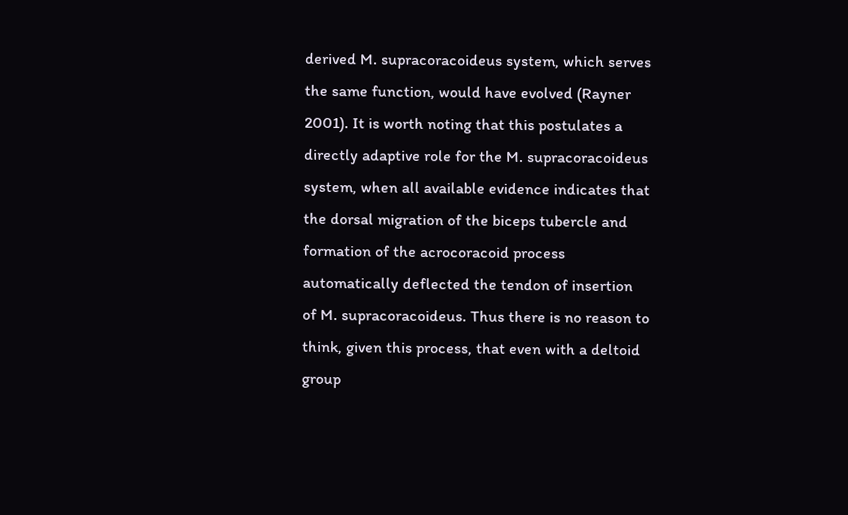derived M. supracoracoideus system, which serves the same function, would have evolved (Rayner 2001). It is worth noting that this postulates a directly adaptive role for the M. supracoracoideus system, when all available evidence indicates that the dorsal migration of the biceps tubercle and formation of the acrocoracoid process automatically deflected the tendon of insertion of M. supracoracoideus. Thus there is no reason to think, given this process, that even with a deltoid group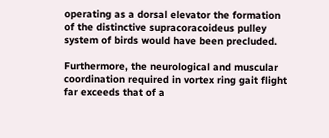operating as a dorsal elevator the formation of the distinctive supracoracoideus pulley system of birds would have been precluded.

Furthermore, the neurological and muscular coordination required in vortex ring gait flight far exceeds that of a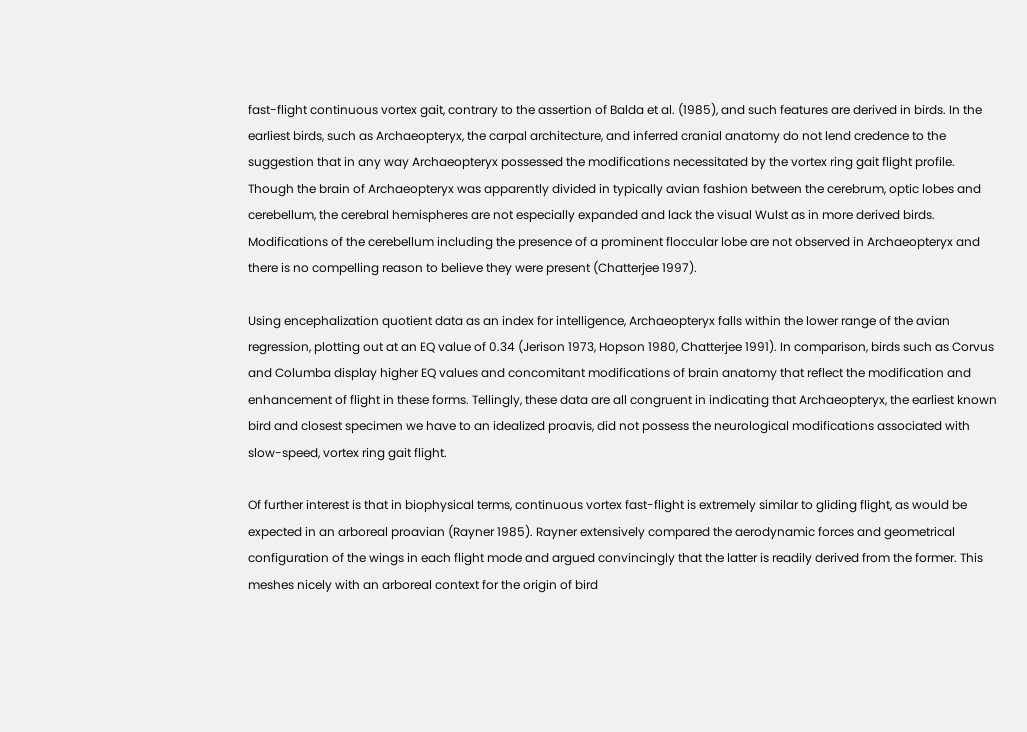fast-flight continuous vortex gait, contrary to the assertion of Balda et al. (1985), and such features are derived in birds. In the earliest birds, such as Archaeopteryx, the carpal architecture, and inferred cranial anatomy do not lend credence to the suggestion that in any way Archaeopteryx possessed the modifications necessitated by the vortex ring gait flight profile. Though the brain of Archaeopteryx was apparently divided in typically avian fashion between the cerebrum, optic lobes and cerebellum, the cerebral hemispheres are not especially expanded and lack the visual Wulst as in more derived birds. Modifications of the cerebellum including the presence of a prominent floccular lobe are not observed in Archaeopteryx and there is no compelling reason to believe they were present (Chatterjee 1997).

Using encephalization quotient data as an index for intelligence, Archaeopteryx falls within the lower range of the avian regression, plotting out at an EQ value of 0.34 (Jerison 1973, Hopson 1980, Chatterjee 1991). In comparison, birds such as Corvus and Columba display higher EQ values and concomitant modifications of brain anatomy that reflect the modification and enhancement of flight in these forms. Tellingly, these data are all congruent in indicating that Archaeopteryx, the earliest known bird and closest specimen we have to an idealized proavis, did not possess the neurological modifications associated with slow-speed, vortex ring gait flight.

Of further interest is that in biophysical terms, continuous vortex fast-flight is extremely similar to gliding flight, as would be expected in an arboreal proavian (Rayner 1985). Rayner extensively compared the aerodynamic forces and geometrical configuration of the wings in each flight mode and argued convincingly that the latter is readily derived from the former. This meshes nicely with an arboreal context for the origin of bird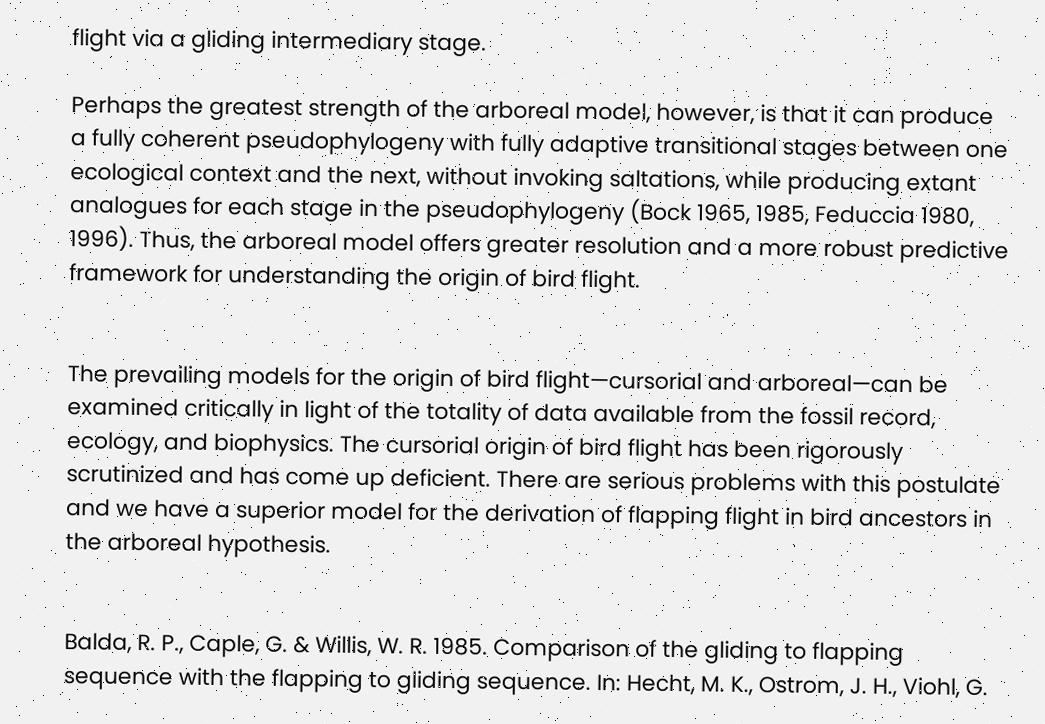flight via a gliding intermediary stage.

Perhaps the greatest strength of the arboreal model, however, is that it can produce a fully coherent pseudophylogeny with fully adaptive transitional stages between one ecological context and the next, without invoking saltations, while producing extant analogues for each stage in the pseudophylogeny (Bock 1965, 1985, Feduccia 1980, 1996). Thus, the arboreal model offers greater resolution and a more robust predictive framework for understanding the origin of bird flight.


The prevailing models for the origin of bird flight—cursorial and arboreal—can be examined critically in light of the totality of data available from the fossil record, ecology, and biophysics. The cursorial origin of bird flight has been rigorously scrutinized and has come up deficient. There are serious problems with this postulate and we have a superior model for the derivation of flapping flight in bird ancestors in the arboreal hypothesis.


Balda, R. P., Caple, G. & Willis, W. R. 1985. Comparison of the gliding to flapping sequence with the flapping to gliding sequence. In: Hecht, M. K., Ostrom, J. H., Viohl, G.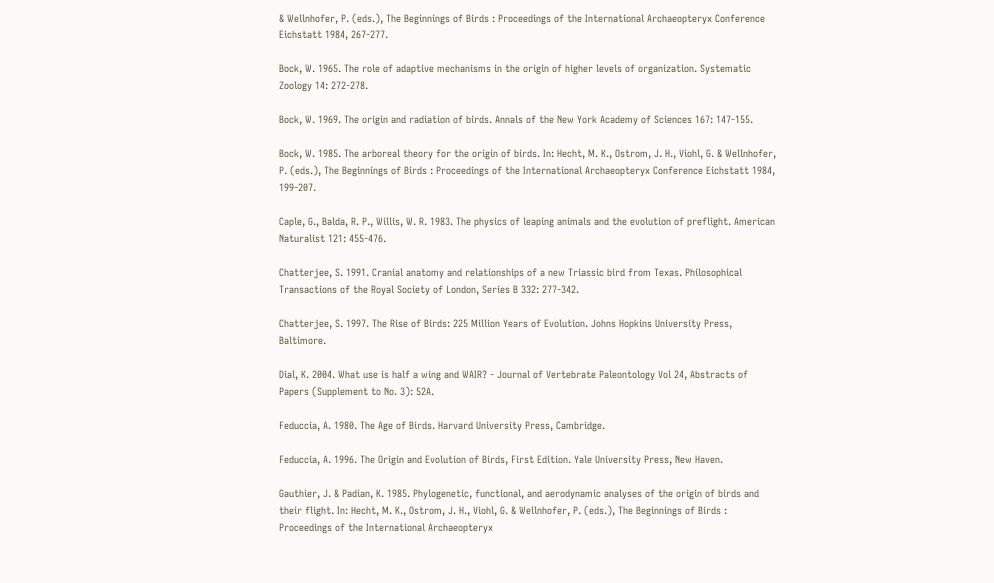& Wellnhofer, P. (eds.), The Beginnings of Birds : Proceedings of the International Archaeopteryx Conference Eichstatt 1984, 267-277.

Bock, W. 1965. The role of adaptive mechanisms in the origin of higher levels of organization. Systematic Zoology 14: 272-278.

Bock, W. 1969. The origin and radiation of birds. Annals of the New York Academy of Sciences 167: 147-155.

Bock, W. 1985. The arboreal theory for the origin of birds. In: Hecht, M. K., Ostrom, J. H., Viohl, G. & Wellnhofer, P. (eds.), The Beginnings of Birds : Proceedings of the International Archaeopteryx Conference Eichstatt 1984, 199-207.

Caple, G., Balda, R. P., Willis, W. R. 1983. The physics of leaping animals and the evolution of preflight. American Naturalist 121: 455-476.

Chatterjee, S. 1991. Cranial anatomy and relationships of a new Triassic bird from Texas. Philosophical Transactions of the Royal Society of London, Series B 332: 277-342.

Chatterjee, S. 1997. The Rise of Birds: 225 Million Years of Evolution. Johns Hopkins University Press, Baltimore.

Dial, K. 2004. What use is half a wing and WAIR? - Journal of Vertebrate Paleontology Vol 24, Abstracts of Papers (Supplement to No. 3): 52A.

Feduccia, A. 1980. The Age of Birds. Harvard University Press, Cambridge.

Feduccia, A. 1996. The Origin and Evolution of Birds, First Edition. Yale University Press, New Haven.

Gauthier, J. & Padian, K. 1985. Phylogenetic, functional, and aerodynamic analyses of the origin of birds and their flight. In: Hecht, M. K., Ostrom, J. H., Viohl, G. & Wellnhofer, P. (eds.), The Beginnings of Birds : Proceedings of the International Archaeopteryx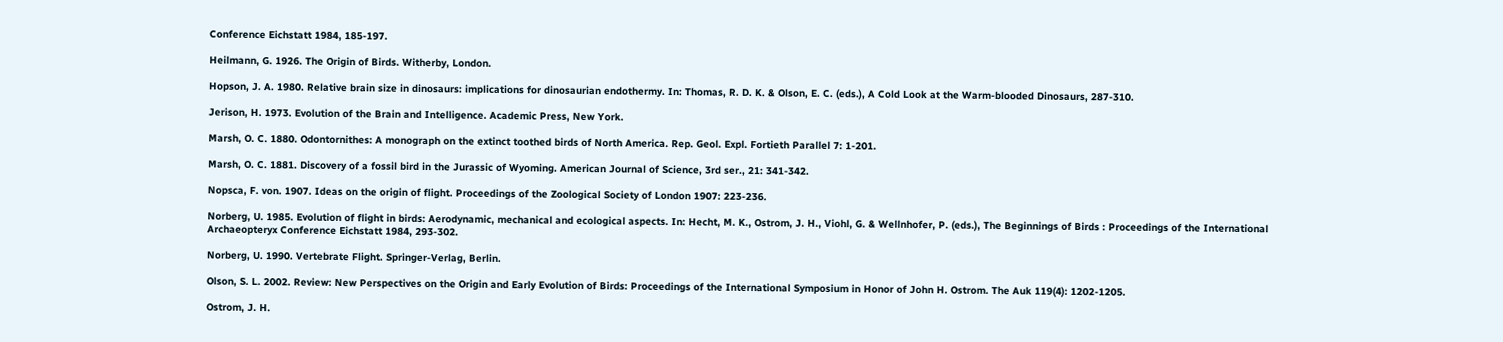Conference Eichstatt 1984, 185-197.

Heilmann, G. 1926. The Origin of Birds. Witherby, London.

Hopson, J. A. 1980. Relative brain size in dinosaurs: implications for dinosaurian endothermy. In: Thomas, R. D. K. & Olson, E. C. (eds.), A Cold Look at the Warm-blooded Dinosaurs, 287-310.

Jerison, H. 1973. Evolution of the Brain and Intelligence. Academic Press, New York.

Marsh, O. C. 1880. Odontornithes: A monograph on the extinct toothed birds of North America. Rep. Geol. Expl. Fortieth Parallel 7: 1-201.

Marsh, O. C. 1881. Discovery of a fossil bird in the Jurassic of Wyoming. American Journal of Science, 3rd ser., 21: 341-342.

Nopsca, F. von. 1907. Ideas on the origin of flight. Proceedings of the Zoological Society of London 1907: 223-236.

Norberg, U. 1985. Evolution of flight in birds: Aerodynamic, mechanical and ecological aspects. In: Hecht, M. K., Ostrom, J. H., Viohl, G. & Wellnhofer, P. (eds.), The Beginnings of Birds : Proceedings of the International Archaeopteryx Conference Eichstatt 1984, 293-302.

Norberg, U. 1990. Vertebrate Flight. Springer-Verlag, Berlin.

Olson, S. L. 2002. Review: New Perspectives on the Origin and Early Evolution of Birds: Proceedings of the International Symposium in Honor of John H. Ostrom. The Auk 119(4): 1202-1205.

Ostrom, J. H.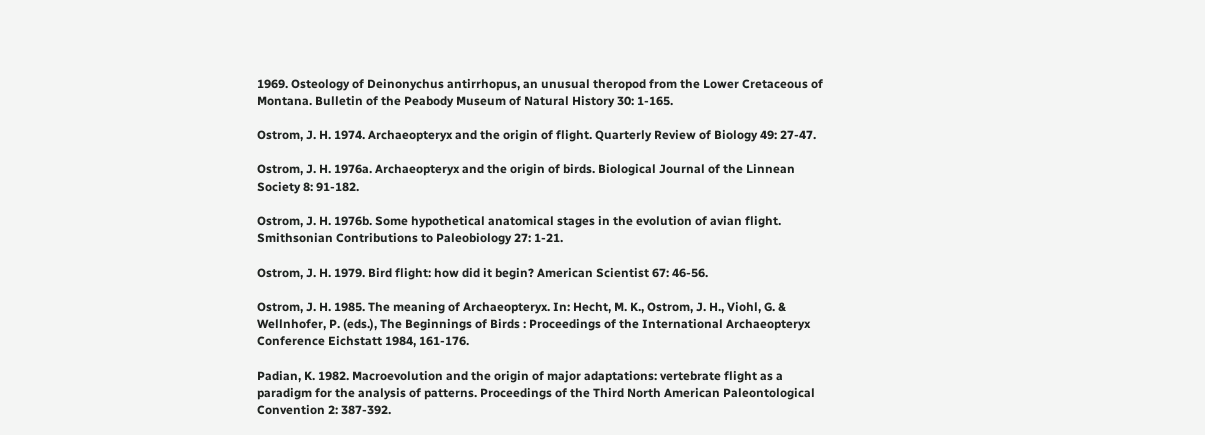1969. Osteology of Deinonychus antirrhopus, an unusual theropod from the Lower Cretaceous of Montana. Bulletin of the Peabody Museum of Natural History 30: 1-165.

Ostrom, J. H. 1974. Archaeopteryx and the origin of flight. Quarterly Review of Biology 49: 27-47.

Ostrom, J. H. 1976a. Archaeopteryx and the origin of birds. Biological Journal of the Linnean Society 8: 91-182.

Ostrom, J. H. 1976b. Some hypothetical anatomical stages in the evolution of avian flight. Smithsonian Contributions to Paleobiology 27: 1-21.

Ostrom, J. H. 1979. Bird flight: how did it begin? American Scientist 67: 46-56.

Ostrom, J. H. 1985. The meaning of Archaeopteryx. In: Hecht, M. K., Ostrom, J. H., Viohl, G. & Wellnhofer, P. (eds.), The Beginnings of Birds : Proceedings of the International Archaeopteryx Conference Eichstatt 1984, 161-176.

Padian, K. 1982. Macroevolution and the origin of major adaptations: vertebrate flight as a paradigm for the analysis of patterns. Proceedings of the Third North American Paleontological Convention 2: 387-392.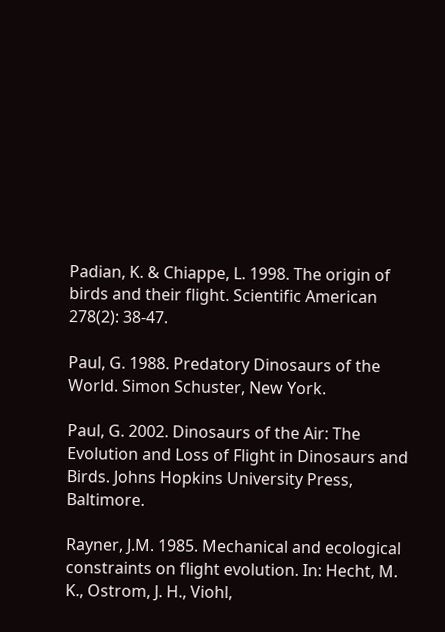Padian, K. & Chiappe, L. 1998. The origin of birds and their flight. Scientific American 278(2): 38-47.

Paul, G. 1988. Predatory Dinosaurs of the World. Simon Schuster, New York.

Paul, G. 2002. Dinosaurs of the Air: The Evolution and Loss of Flight in Dinosaurs and Birds. Johns Hopkins University Press, Baltimore.

Rayner, J.M. 1985. Mechanical and ecological constraints on flight evolution. In: Hecht, M. K., Ostrom, J. H., Viohl,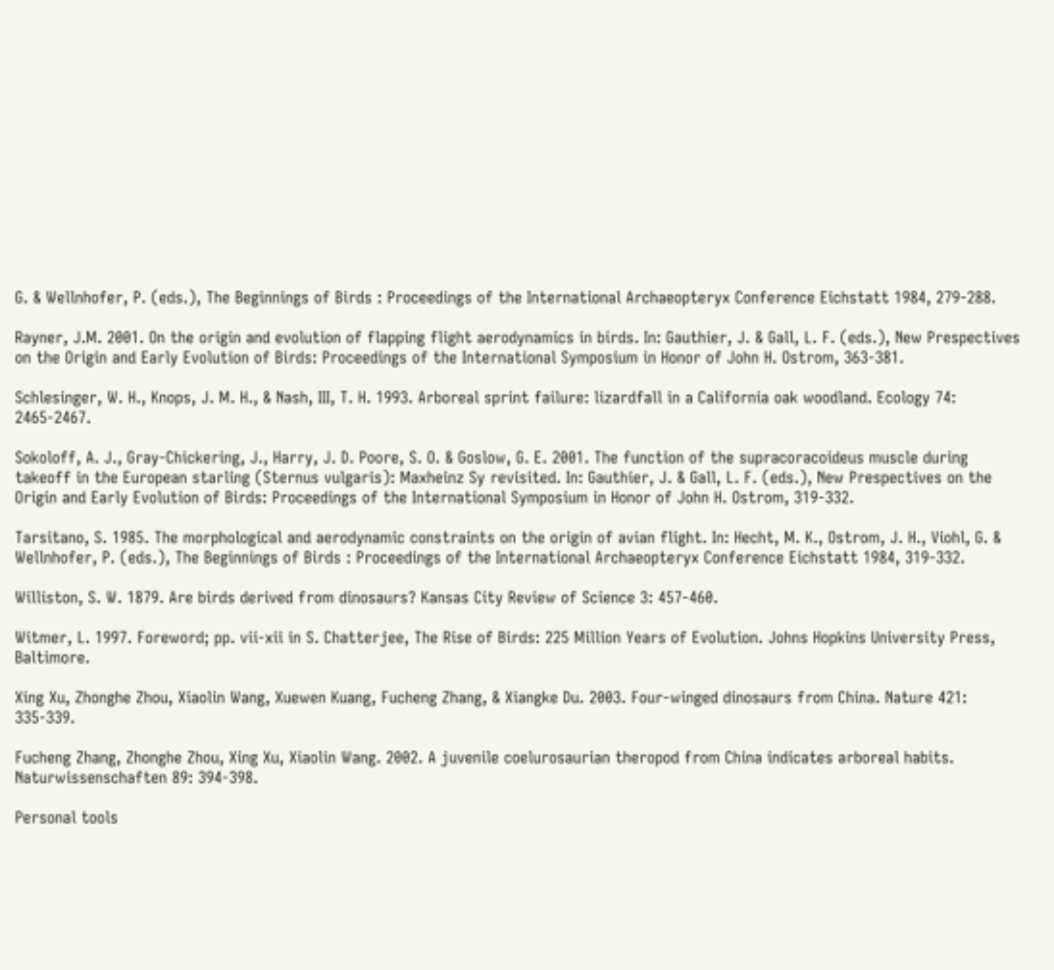G. & Wellnhofer, P. (eds.), The Beginnings of Birds : Proceedings of the International Archaeopteryx Conference Eichstatt 1984, 279-288.

Rayner, J.M. 2001. On the origin and evolution of flapping flight aerodynamics in birds. In: Gauthier, J. & Gall, L. F. (eds.), New Prespectives on the Origin and Early Evolution of Birds: Proceedings of the International Symposium in Honor of John H. Ostrom, 363-381.

Schlesinger, W. H., Knops, J. M. H., & Nash, III, T. H. 1993. Arboreal sprint failure: lizardfall in a California oak woodland. Ecology 74: 2465-2467.

Sokoloff, A. J., Gray-Chickering, J., Harry, J. D. Poore, S. O. & Goslow, G. E. 2001. The function of the supracoracoideus muscle during takeoff in the European starling (Sternus vulgaris): Maxheinz Sy revisited. In: Gauthier, J. & Gall, L. F. (eds.), New Prespectives on the Origin and Early Evolution of Birds: Proceedings of the International Symposium in Honor of John H. Ostrom, 319-332.

Tarsitano, S. 1985. The morphological and aerodynamic constraints on the origin of avian flight. In: Hecht, M. K., Ostrom, J. H., Viohl, G. & Wellnhofer, P. (eds.), The Beginnings of Birds : Proceedings of the International Archaeopteryx Conference Eichstatt 1984, 319-332.

Williston, S. W. 1879. Are birds derived from dinosaurs? Kansas City Review of Science 3: 457-460.

Witmer, L. 1997. Foreword; pp. vii-xii in S. Chatterjee, The Rise of Birds: 225 Million Years of Evolution. Johns Hopkins University Press, Baltimore.

Xing Xu, Zhonghe Zhou, Xiaolin Wang, Xuewen Kuang, Fucheng Zhang, & Xiangke Du. 2003. Four-winged dinosaurs from China. Nature 421: 335-339.

Fucheng Zhang, Zhonghe Zhou, Xing Xu, Xiaolin Wang. 2002. A juvenile coelurosaurian theropod from China indicates arboreal habits. Naturwissenschaften 89: 394-398.

Personal tools